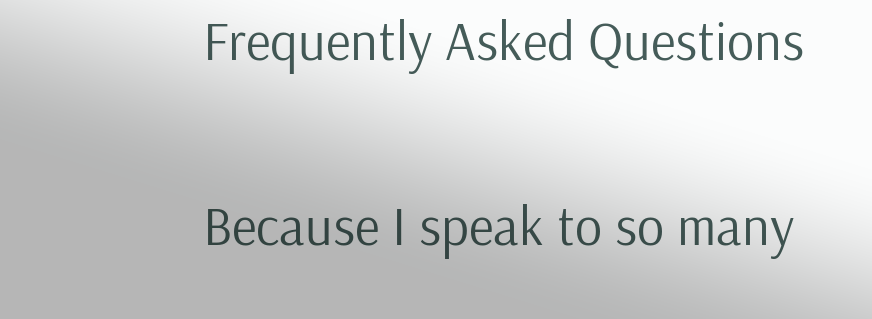Frequently Asked Questions

Because I speak to so many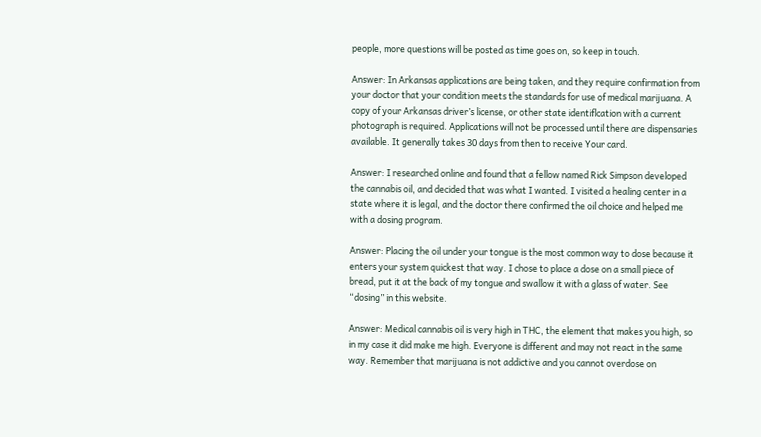people, more questions will be posted as time goes on, so keep in touch.

Answer: In Arkansas applications are being taken, and they require confirmation from your doctor that your condition meets the standards for use of medical marijuana. A copy of your Arkansas driver’s license, or other state identiflcation with a current photograph is required. Applications will not be processed until there are dispensaries available. It generally takes 30 days from then to receive Your card.

Answer: I researched online and found that a fellow named Rick Simpson developed the cannabis oil, and decided that was what I wanted. I visited a healing center in a state where it is legal, and the doctor there confirmed the oil choice and helped me with a dosing program.

Answer: Placing the oil under your tongue is the most common way to dose because it enters your system quickest that way. I chose to place a dose on a small piece of bread, put it at the back of my tongue and swallow it with a glass of water. See “dosing” in this website.

Answer: Medical cannabis oil is very high in THC, the element that makes you high, so in my case it did make me high. Everyone is different and may not react in the same way. Remember that marijuana is not addictive and you cannot overdose on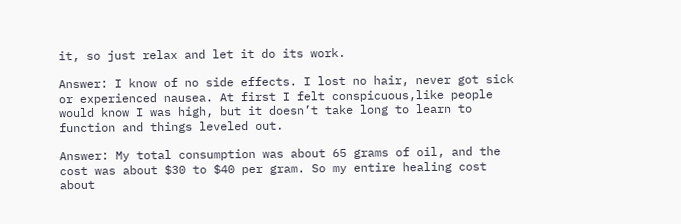it, so just relax and let it do its work.

Answer: I know of no side effects. I lost no hair, never got sick or experienced nausea. At first I felt conspicuous,like people would know I was high, but it doesn’t take long to learn to function and things leveled out.

Answer: My total consumption was about 65 grams of oil, and the cost was about $30 to $40 per gram. So my entire healing cost about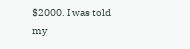$2000. I was told my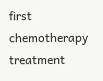first chemotherapy treatment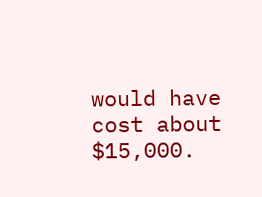would have cost about $15,000.